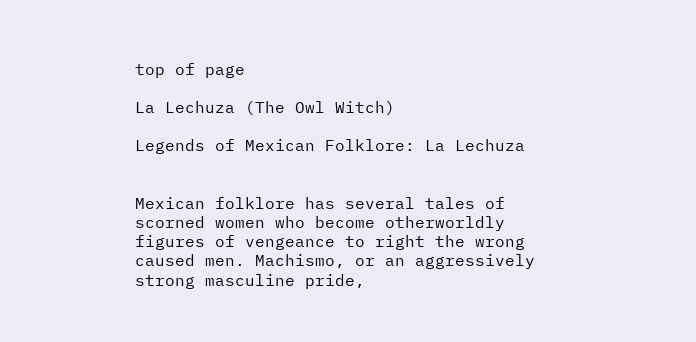top of page

La Lechuza (The Owl Witch)

Legends of Mexican Folklore: La Lechuza


Mexican folklore has several tales of scorned women who become otherworldly figures of vengeance to right the wrong caused men. Machismo, or an aggressively strong masculine pride,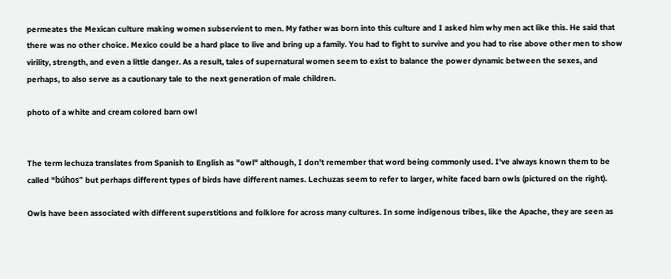permeates the Mexican culture making women subservient to men. My father was born into this culture and I asked him why men act like this. He said that there was no other choice. Mexico could be a hard place to live and bring up a family. You had to fight to survive and you had to rise above other men to show virility, strength, and even a little danger. As a result, tales of supernatural women seem to exist to balance the power dynamic between the sexes, and perhaps, to also serve as a cautionary tale to the next generation of male children.

photo of a white and cream colored barn owl


The term lechuza translates from Spanish to English as "owl" although, I don't remember that word being commonly used. I've always known them to be called "búhos" but perhaps different types of birds have different names. Lechuzas seem to refer to larger, white faced barn owls (pictured on the right).

Owls have been associated with different superstitions and folklore for across many cultures. In some indigenous tribes, like the Apache, they are seen as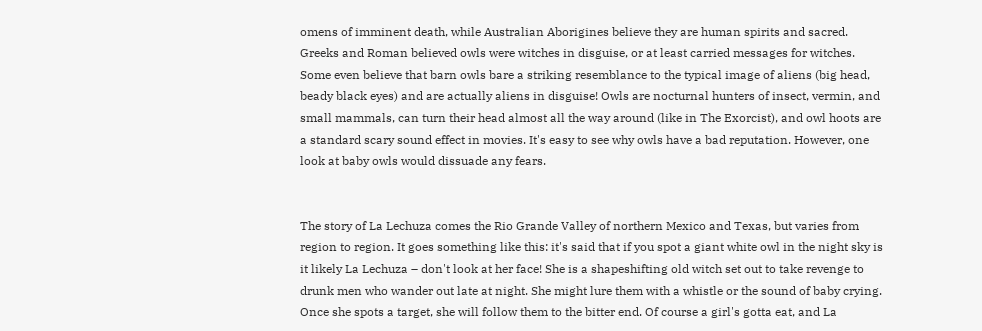omens of imminent death, while Australian Aborigines believe they are human spirits and sacred. Greeks and Roman believed owls were witches in disguise, or at least carried messages for witches. Some even believe that barn owls bare a striking resemblance to the typical image of aliens (big head, beady black eyes) and are actually aliens in disguise! Owls are nocturnal hunters of insect, vermin, and small mammals, can turn their head almost all the way around (like in The Exorcist), and owl hoots are a standard scary sound effect in movies. It's easy to see why owls have a bad reputation. However, one look at baby owls would dissuade any fears.


The story of La Lechuza comes the Rio Grande Valley of northern Mexico and Texas, but varies from region to region. It goes something like this: it's said that if you spot a giant white owl in the night sky is it likely La Lechuza – don't look at her face! She is a shapeshifting old witch set out to take revenge to drunk men who wander out late at night. She might lure them with a whistle or the sound of baby crying. Once she spots a target, she will follow them to the bitter end. Of course a girl's gotta eat, and La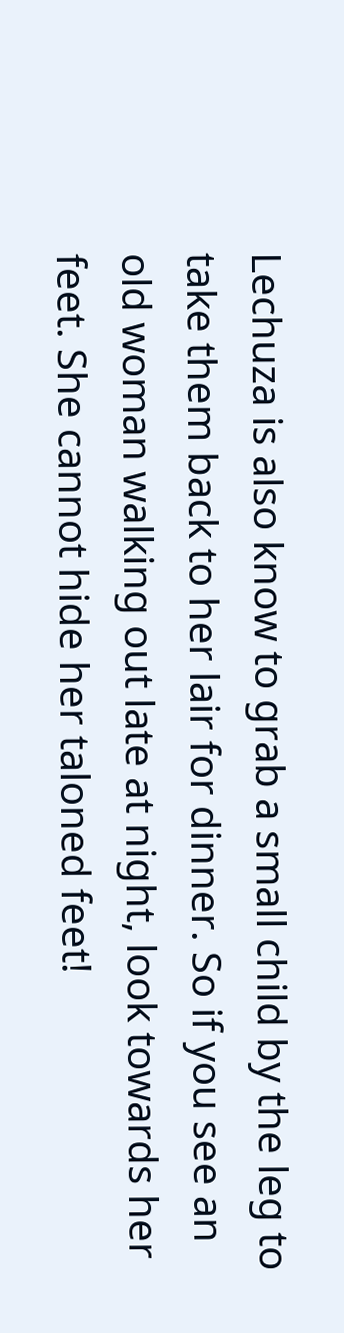Lechuza is also know to grab a small child by the leg to take them back to her lair for dinner. So if you see an old woman walking out late at night, look towards her feet. She cannot hide her taloned feet!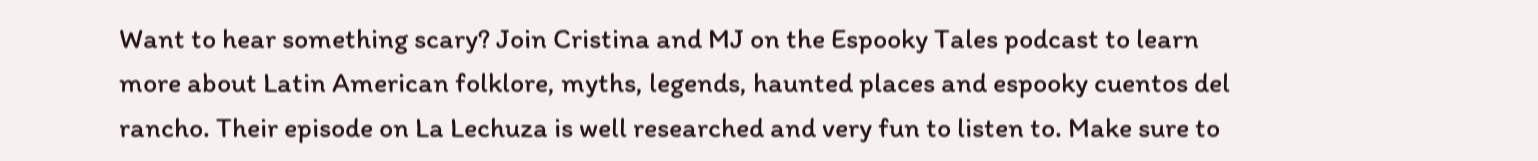Want to hear something scary? Join Cristina and MJ on the Espooky Tales podcast to learn more about Latin American folklore, myths, legends, haunted places and espooky cuentos del rancho. Their episode on La Lechuza is well researched and very fun to listen to. Make sure to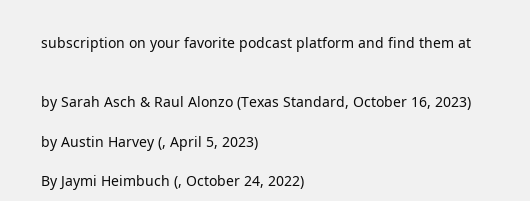subscription on your favorite podcast platform and find them at


by Sarah Asch & Raul Alonzo (Texas Standard, October 16, 2023)

by Austin Harvey (, April 5, 2023)

By Jaymi Heimbuch (, October 24, 2022)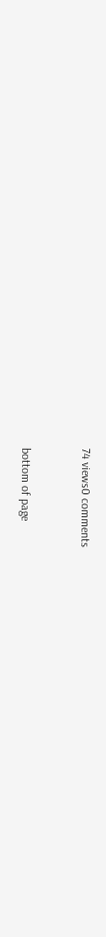74 views0 comments


bottom of page